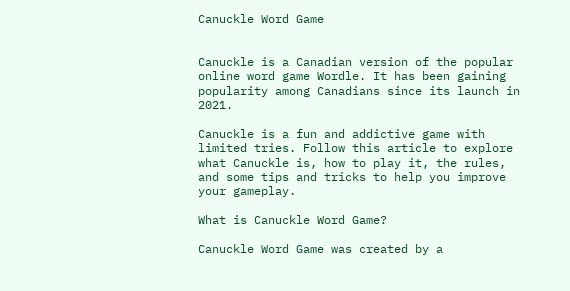Canuckle Word Game


Canuckle is a Canadian version of the popular online word game Wordle. It has been gaining popularity among Canadians since its launch in 2021.

Canuckle is a fun and addictive game with limited tries. Follow this article to explore what Canuckle is, how to play it, the rules, and some tips and tricks to help you improve your gameplay.

What is Canuckle Word Game?

Canuckle Word Game was created by a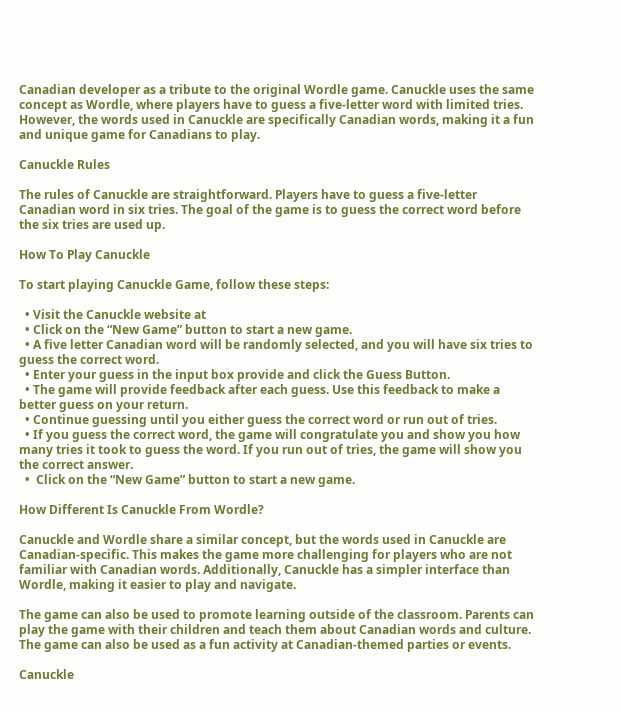Canadian developer as a tribute to the original Wordle game. Canuckle uses the same concept as Wordle, where players have to guess a five-letter word with limited tries. However, the words used in Canuckle are specifically Canadian words, making it a fun and unique game for Canadians to play.

Canuckle Rules

The rules of Canuckle are straightforward. Players have to guess a five-letter Canadian word in six tries. The goal of the game is to guess the correct word before the six tries are used up.

How To Play Canuckle

To start playing Canuckle Game, follow these steps:

  • Visit the Canuckle website at
  • Click on the “New Game” button to start a new game.
  • A five letter Canadian word will be randomly selected, and you will have six tries to guess the correct word.
  • Enter your guess in the input box provide and click the Guess Button.
  • The game will provide feedback after each guess. Use this feedback to make a better guess on your return.
  • Continue guessing until you either guess the correct word or run out of tries.
  • If you guess the correct word, the game will congratulate you and show you how many tries it took to guess the word. If you run out of tries, the game will show you the correct answer.
  •  Click on the “New Game” button to start a new game.

How Different Is Canuckle From Wordle?

Canuckle and Wordle share a similar concept, but the words used in Canuckle are Canadian-specific. This makes the game more challenging for players who are not familiar with Canadian words. Additionally, Canuckle has a simpler interface than Wordle, making it easier to play and navigate.

The game can also be used to promote learning outside of the classroom. Parents can play the game with their children and teach them about Canadian words and culture. The game can also be used as a fun activity at Canadian-themed parties or events.

Canuckle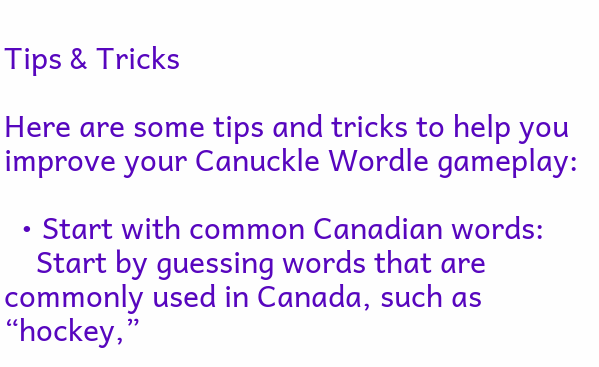Tips & Tricks

Here are some tips and tricks to help you improve your Canuckle Wordle gameplay:

  • Start with common Canadian words:
    Start by guessing words that are commonly used in Canada, such as “hockey,”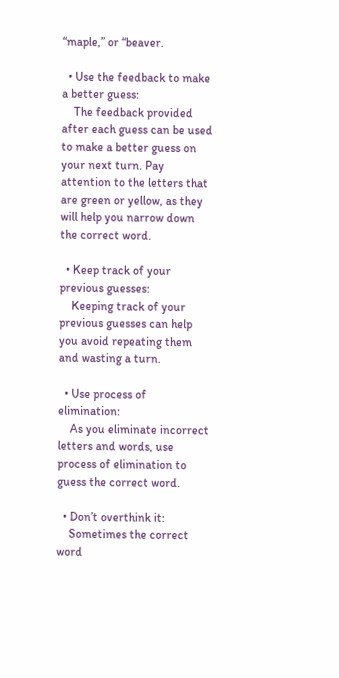“maple,” or “beaver.

  • Use the feedback to make a better guess:
    The feedback provided after each guess can be used to make a better guess on your next turn. Pay attention to the letters that are green or yellow, as they will help you narrow down the correct word.

  • Keep track of your previous guesses:
    Keeping track of your previous guesses can help you avoid repeating them and wasting a turn.

  • Use process of elimination:
    As you eliminate incorrect letters and words, use process of elimination to guess the correct word.

  • Don’t overthink it:
    Sometimes the correct word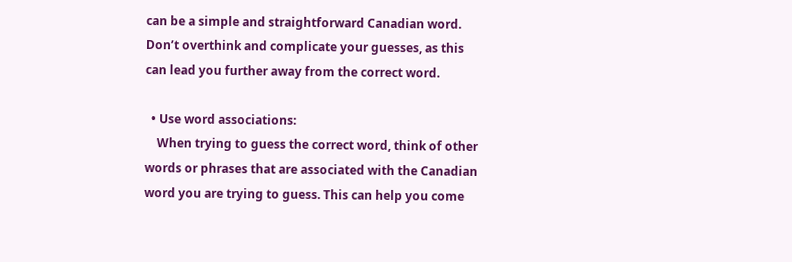can be a simple and straightforward Canadian word. Don’t overthink and complicate your guesses, as this can lead you further away from the correct word.

  • Use word associations:
    When trying to guess the correct word, think of other words or phrases that are associated with the Canadian word you are trying to guess. This can help you come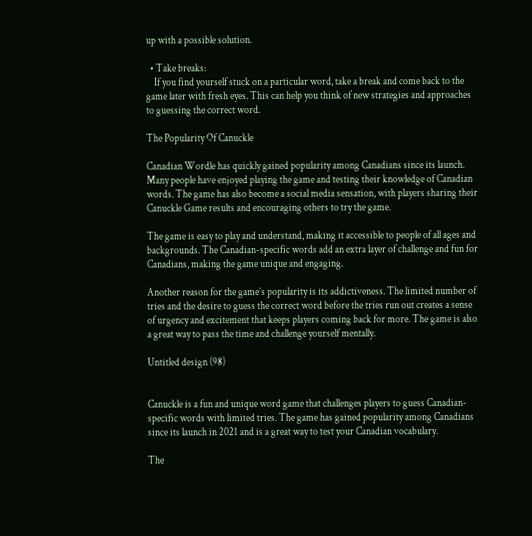up with a possible solution.

  • Take breaks:
    If you find yourself stuck on a particular word, take a break and come back to the game later with fresh eyes. This can help you think of new strategies and approaches to guessing the correct word.

The Popularity Of Canuckle

Canadian Wordle has quickly gained popularity among Canadians since its launch. Many people have enjoyed playing the game and testing their knowledge of Canadian words. The game has also become a social media sensation, with players sharing their Canuckle Game results and encouraging others to try the game.

The game is easy to play and understand, making it accessible to people of all ages and backgrounds. The Canadian-specific words add an extra layer of challenge and fun for Canadians, making the game unique and engaging.

Another reason for the game’s popularity is its addictiveness. The limited number of tries and the desire to guess the correct word before the tries run out creates a sense of urgency and excitement that keeps players coming back for more. The game is also a great way to pass the time and challenge yourself mentally.

Untitled design (98)


Canuckle is a fun and unique word game that challenges players to guess Canadian-specific words with limited tries. The game has gained popularity among Canadians since its launch in 2021 and is a great way to test your Canadian vocabulary.

The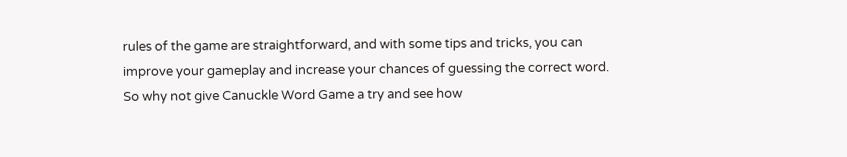rules of the game are straightforward, and with some tips and tricks, you can improve your gameplay and increase your chances of guessing the correct word. So why not give Canuckle Word Game a try and see how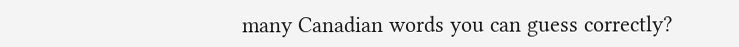many Canadian words you can guess correctly?